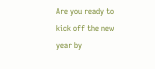Are you ready to kick off the new year by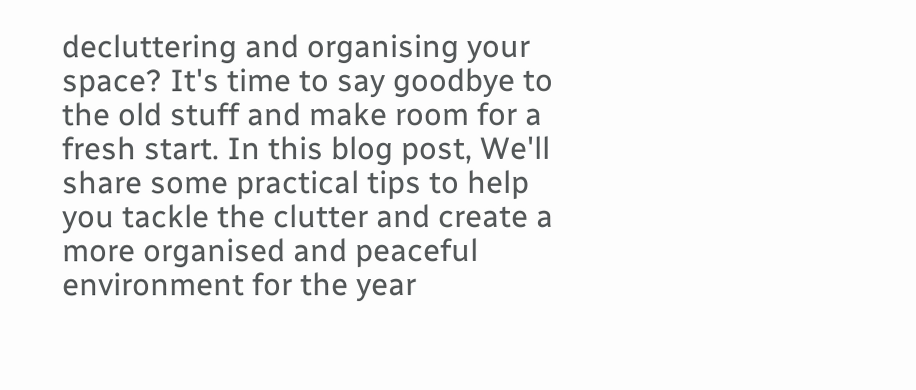decluttering and organising your space? It's time to say goodbye to the old stuff and make room for a fresh start. In this blog post, We'll share some practical tips to help you tackle the clutter and create a more organised and peaceful environment for the year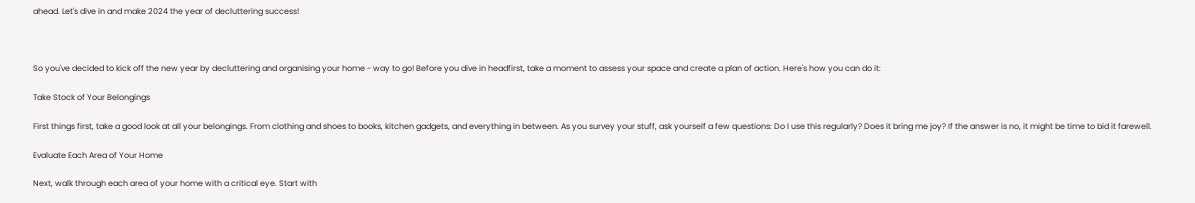ahead. Let's dive in and make 2024 the year of decluttering success!



So you've decided to kick off the new year by decluttering and organising your home - way to go! Before you dive in headfirst, take a moment to assess your space and create a plan of action. Here's how you can do it:

Take Stock of Your Belongings

First things first, take a good look at all your belongings. From clothing and shoes to books, kitchen gadgets, and everything in between. As you survey your stuff, ask yourself a few questions: Do I use this regularly? Does it bring me joy? If the answer is no, it might be time to bid it farewell.

Evaluate Each Area of Your Home

Next, walk through each area of your home with a critical eye. Start with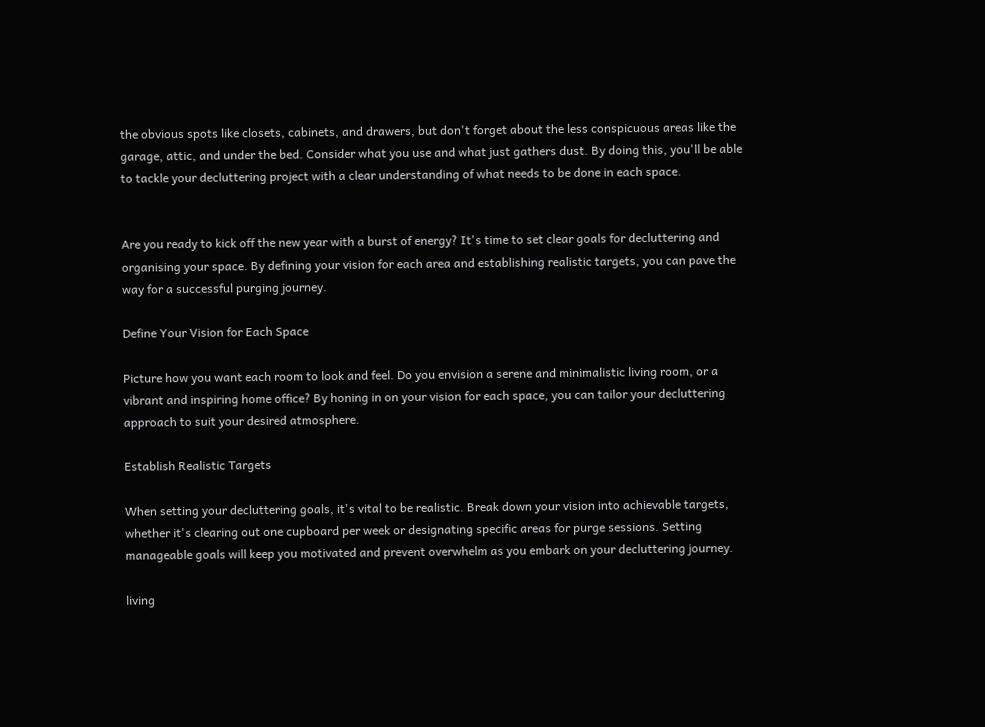the obvious spots like closets, cabinets, and drawers, but don't forget about the less conspicuous areas like the garage, attic, and under the bed. Consider what you use and what just gathers dust. By doing this, you'll be able to tackle your decluttering project with a clear understanding of what needs to be done in each space.


Are you ready to kick off the new year with a burst of energy? It's time to set clear goals for decluttering and organising your space. By defining your vision for each area and establishing realistic targets, you can pave the way for a successful purging journey.

Define Your Vision for Each Space

Picture how you want each room to look and feel. Do you envision a serene and minimalistic living room, or a vibrant and inspiring home office? By honing in on your vision for each space, you can tailor your decluttering approach to suit your desired atmosphere.

Establish Realistic Targets

When setting your decluttering goals, it's vital to be realistic. Break down your vision into achievable targets, whether it's clearing out one cupboard per week or designating specific areas for purge sessions. Setting manageable goals will keep you motivated and prevent overwhelm as you embark on your decluttering journey.

living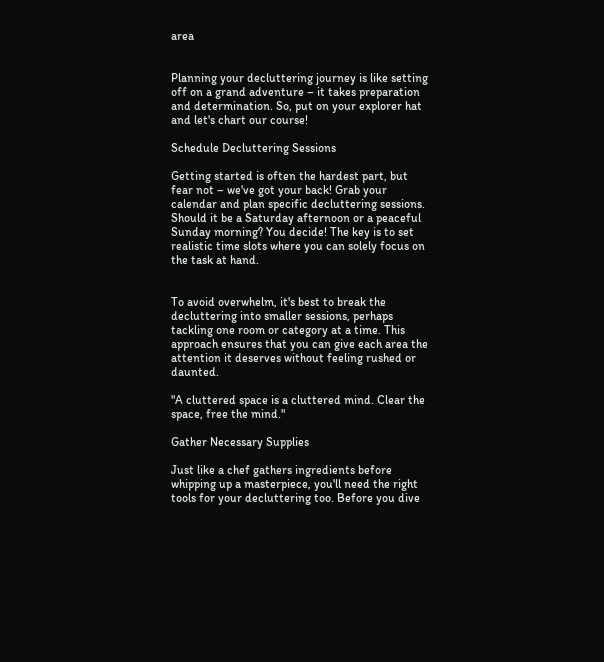area


Planning your decluttering journey is like setting off on a grand adventure – it takes preparation and determination. So, put on your explorer hat and let's chart our course!

Schedule Decluttering Sessions

Getting started is often the hardest part, but fear not – we've got your back! Grab your calendar and plan specific decluttering sessions. Should it be a Saturday afternoon or a peaceful Sunday morning? You decide! The key is to set realistic time slots where you can solely focus on the task at hand.


To avoid overwhelm, it's best to break the decluttering into smaller sessions, perhaps tackling one room or category at a time. This approach ensures that you can give each area the attention it deserves without feeling rushed or daunted.

"A cluttered space is a cluttered mind. Clear the space, free the mind."

Gather Necessary Supplies

Just like a chef gathers ingredients before whipping up a masterpiece, you'll need the right tools for your decluttering too. Before you dive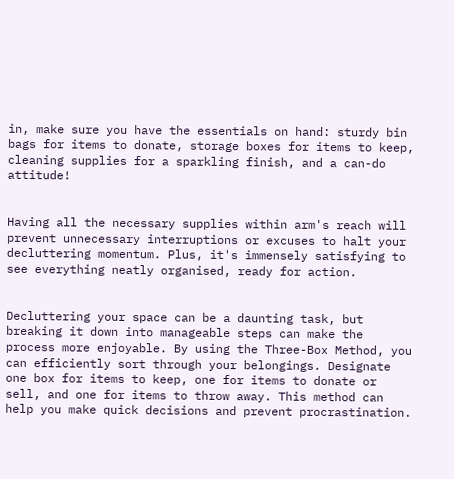in, make sure you have the essentials on hand: sturdy bin bags for items to donate, storage boxes for items to keep, cleaning supplies for a sparkling finish, and a can-do attitude!


Having all the necessary supplies within arm's reach will prevent unnecessary interruptions or excuses to halt your decluttering momentum. Plus, it's immensely satisfying to see everything neatly organised, ready for action.


Decluttering your space can be a daunting task, but breaking it down into manageable steps can make the process more enjoyable. By using the Three-Box Method, you can efficiently sort through your belongings. Designate one box for items to keep, one for items to donate or sell, and one for items to throw away. This method can help you make quick decisions and prevent procrastination.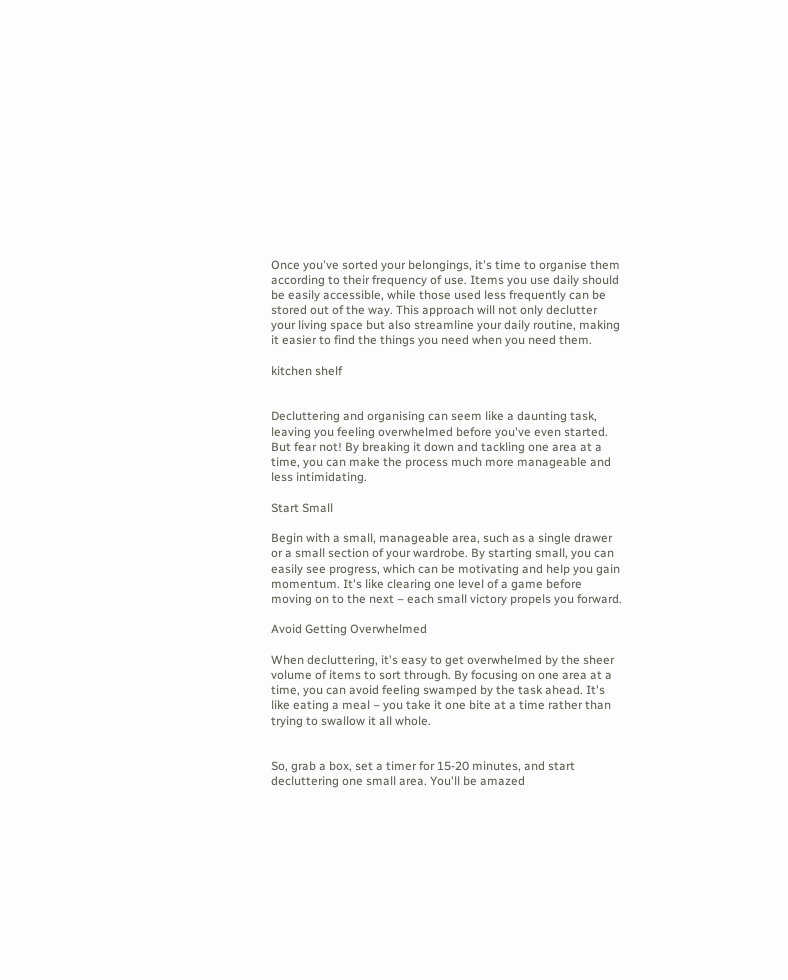Once you've sorted your belongings, it's time to organise them according to their frequency of use. Items you use daily should be easily accessible, while those used less frequently can be stored out of the way. This approach will not only declutter your living space but also streamline your daily routine, making it easier to find the things you need when you need them.

kitchen shelf


Decluttering and organising can seem like a daunting task, leaving you feeling overwhelmed before you've even started. But fear not! By breaking it down and tackling one area at a time, you can make the process much more manageable and less intimidating.

Start Small

Begin with a small, manageable area, such as a single drawer or a small section of your wardrobe. By starting small, you can easily see progress, which can be motivating and help you gain momentum. It's like clearing one level of a game before moving on to the next – each small victory propels you forward.

Avoid Getting Overwhelmed

When decluttering, it's easy to get overwhelmed by the sheer volume of items to sort through. By focusing on one area at a time, you can avoid feeling swamped by the task ahead. It's like eating a meal – you take it one bite at a time rather than trying to swallow it all whole.


So, grab a box, set a timer for 15-20 minutes, and start decluttering one small area. You'll be amazed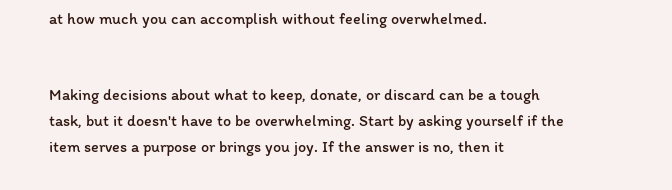at how much you can accomplish without feeling overwhelmed.


Making decisions about what to keep, donate, or discard can be a tough task, but it doesn't have to be overwhelming. Start by asking yourself if the item serves a purpose or brings you joy. If the answer is no, then it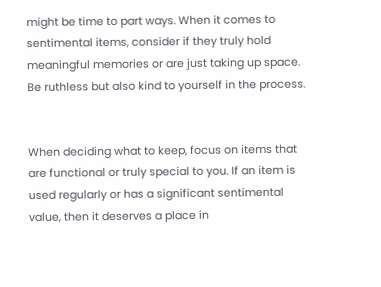might be time to part ways. When it comes to sentimental items, consider if they truly hold meaningful memories or are just taking up space. Be ruthless but also kind to yourself in the process.


When deciding what to keep, focus on items that are functional or truly special to you. If an item is used regularly or has a significant sentimental value, then it deserves a place in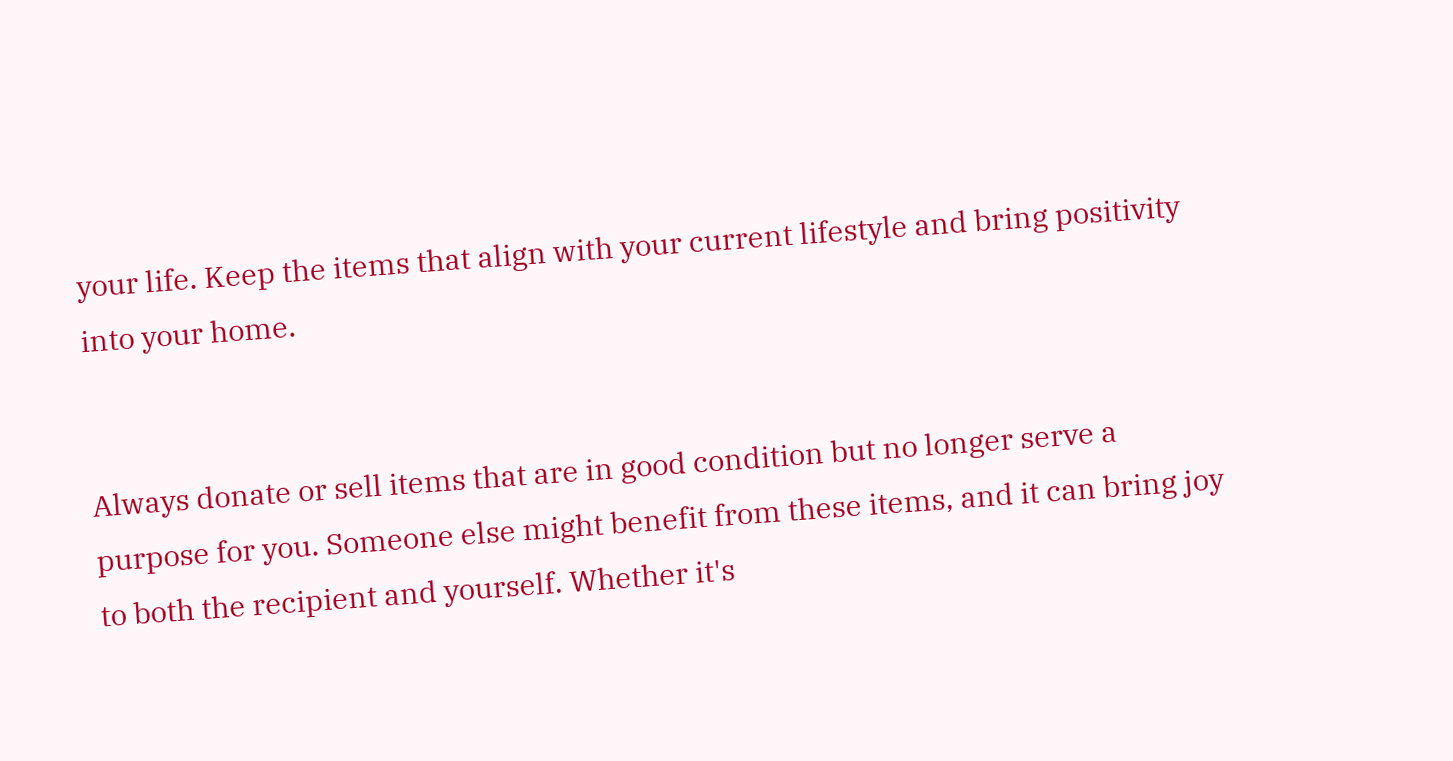your life. Keep the items that align with your current lifestyle and bring positivity into your home.


Always donate or sell items that are in good condition but no longer serve a purpose for you. Someone else might benefit from these items, and it can bring joy to both the recipient and yourself. Whether it's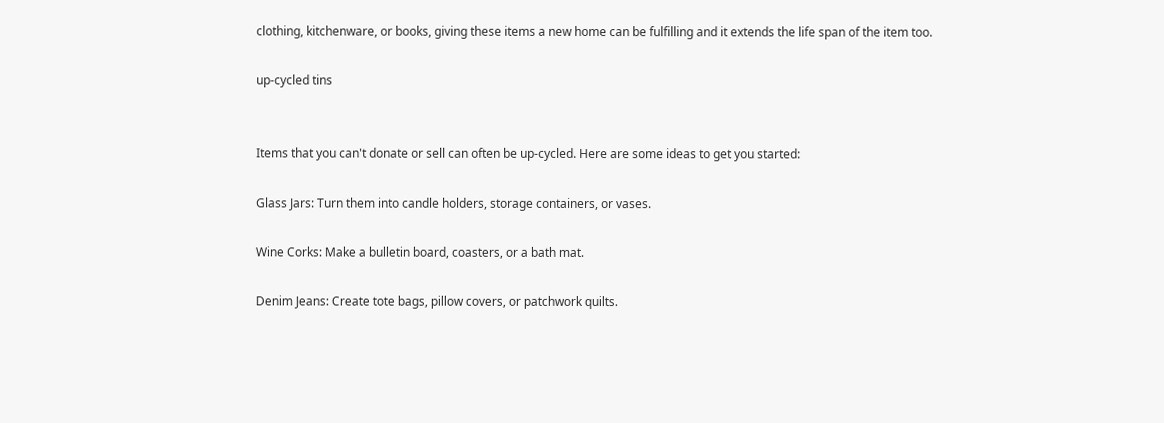clothing, kitchenware, or books, giving these items a new home can be fulfilling and it extends the life span of the item too.

up-cycled tins


Items that you can't donate or sell can often be up-cycled. Here are some ideas to get you started:

Glass Jars: Turn them into candle holders, storage containers, or vases.

Wine Corks: Make a bulletin board, coasters, or a bath mat.

Denim Jeans: Create tote bags, pillow covers, or patchwork quilts.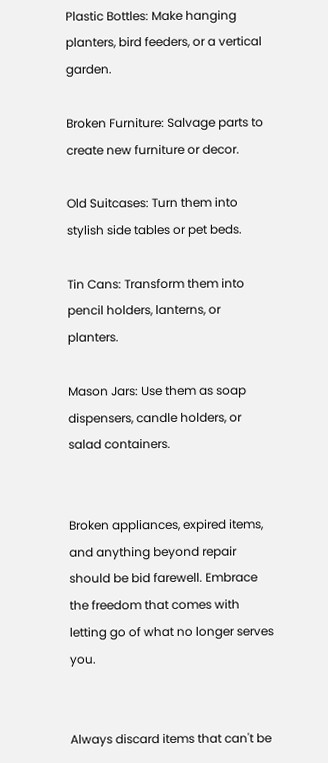Plastic Bottles: Make hanging planters, bird feeders, or a vertical garden.

Broken Furniture: Salvage parts to create new furniture or decor.

Old Suitcases: Turn them into stylish side tables or pet beds.

Tin Cans: Transform them into pencil holders, lanterns, or planters.

Mason Jars: Use them as soap dispensers, candle holders, or salad containers.


Broken appliances, expired items, and anything beyond repair should be bid farewell. Embrace the freedom that comes with letting go of what no longer serves you.


Always discard items that can't be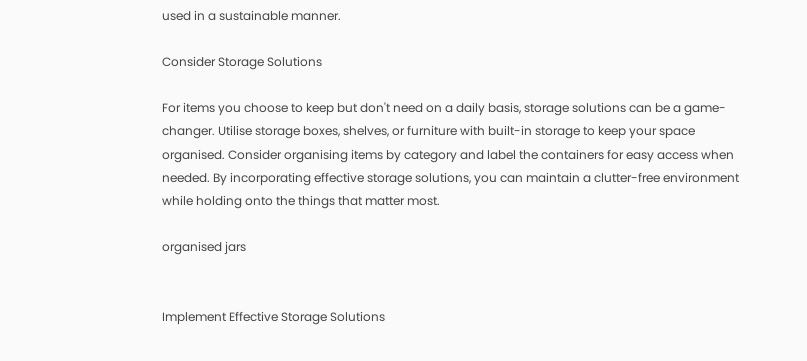used in a sustainable manner.

Consider Storage Solutions

For items you choose to keep but don't need on a daily basis, storage solutions can be a game-changer. Utilise storage boxes, shelves, or furniture with built-in storage to keep your space organised. Consider organising items by category and label the containers for easy access when needed. By incorporating effective storage solutions, you can maintain a clutter-free environment while holding onto the things that matter most.

organised jars


Implement Effective Storage Solutions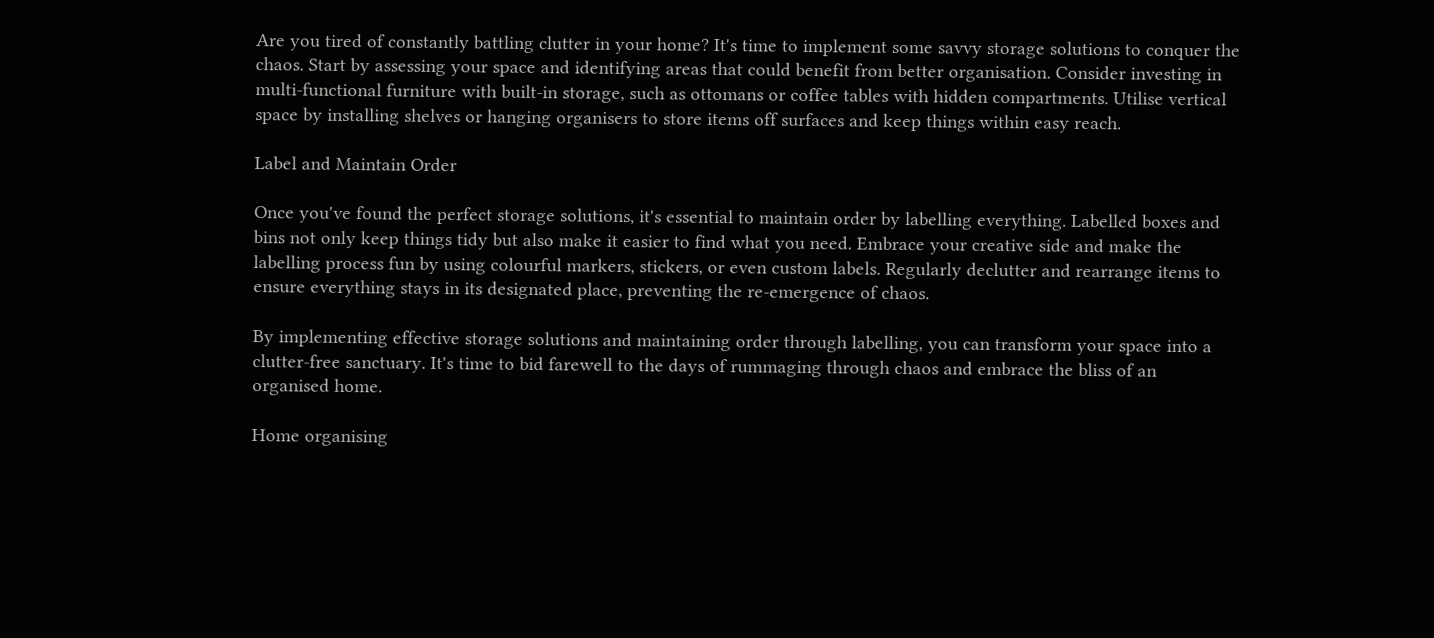Are you tired of constantly battling clutter in your home? It's time to implement some savvy storage solutions to conquer the chaos. Start by assessing your space and identifying areas that could benefit from better organisation. Consider investing in multi-functional furniture with built-in storage, such as ottomans or coffee tables with hidden compartments. Utilise vertical space by installing shelves or hanging organisers to store items off surfaces and keep things within easy reach.

Label and Maintain Order

Once you've found the perfect storage solutions, it's essential to maintain order by labelling everything. Labelled boxes and bins not only keep things tidy but also make it easier to find what you need. Embrace your creative side and make the labelling process fun by using colourful markers, stickers, or even custom labels. Regularly declutter and rearrange items to ensure everything stays in its designated place, preventing the re-emergence of chaos.

By implementing effective storage solutions and maintaining order through labelling, you can transform your space into a clutter-free sanctuary. It's time to bid farewell to the days of rummaging through chaos and embrace the bliss of an organised home.

Home organising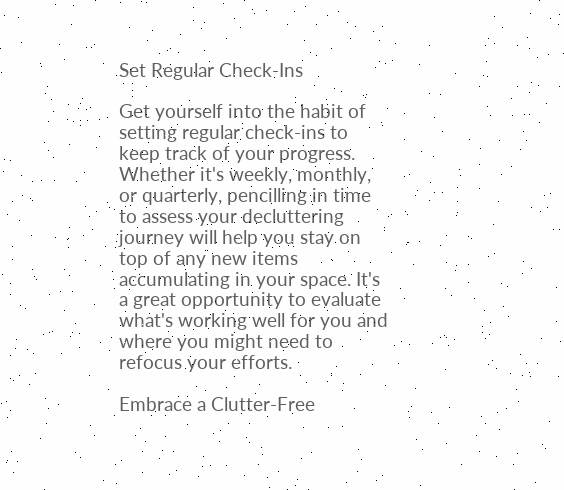Set Regular Check-Ins

Get yourself into the habit of setting regular check-ins to keep track of your progress. Whether it's weekly, monthly, or quarterly, pencilling in time to assess your decluttering journey will help you stay on top of any new items accumulating in your space. It's a great opportunity to evaluate what's working well for you and where you might need to refocus your efforts.

Embrace a Clutter-Free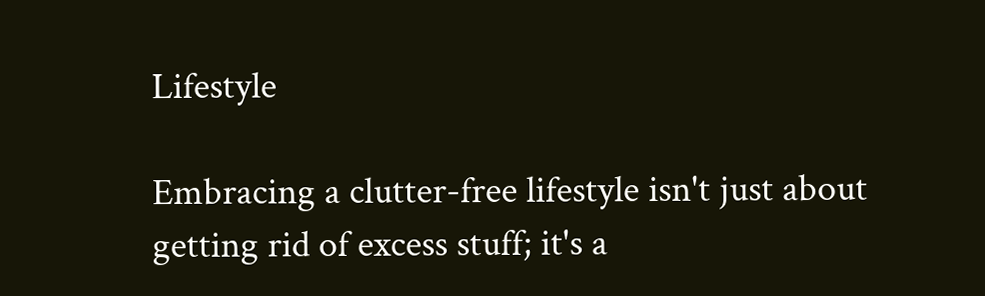Lifestyle

Embracing a clutter-free lifestyle isn't just about getting rid of excess stuff; it's a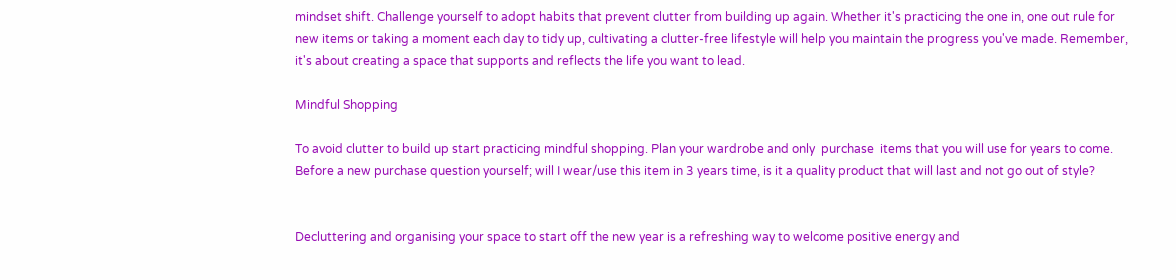mindset shift. Challenge yourself to adopt habits that prevent clutter from building up again. Whether it's practicing the one in, one out rule for new items or taking a moment each day to tidy up, cultivating a clutter-free lifestyle will help you maintain the progress you've made. Remember, it's about creating a space that supports and reflects the life you want to lead.

Mindful Shopping

To avoid clutter to build up start practicing mindful shopping. Plan your wardrobe and only  purchase  items that you will use for years to come. Before a new purchase question yourself; will I wear/use this item in 3 years time, is it a quality product that will last and not go out of style?


Decluttering and organising your space to start off the new year is a refreshing way to welcome positive energy and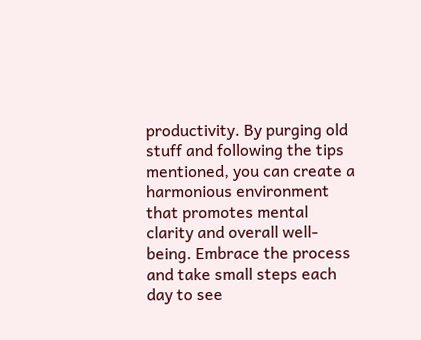productivity. By purging old stuff and following the tips mentioned, you can create a harmonious environment that promotes mental clarity and overall well-being. Embrace the process and take small steps each day to see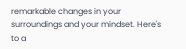remarkable changes in your surroundings and your mindset. Here's to a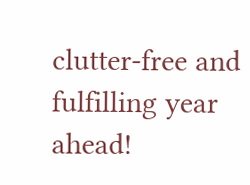clutter-free and fulfilling year ahead!